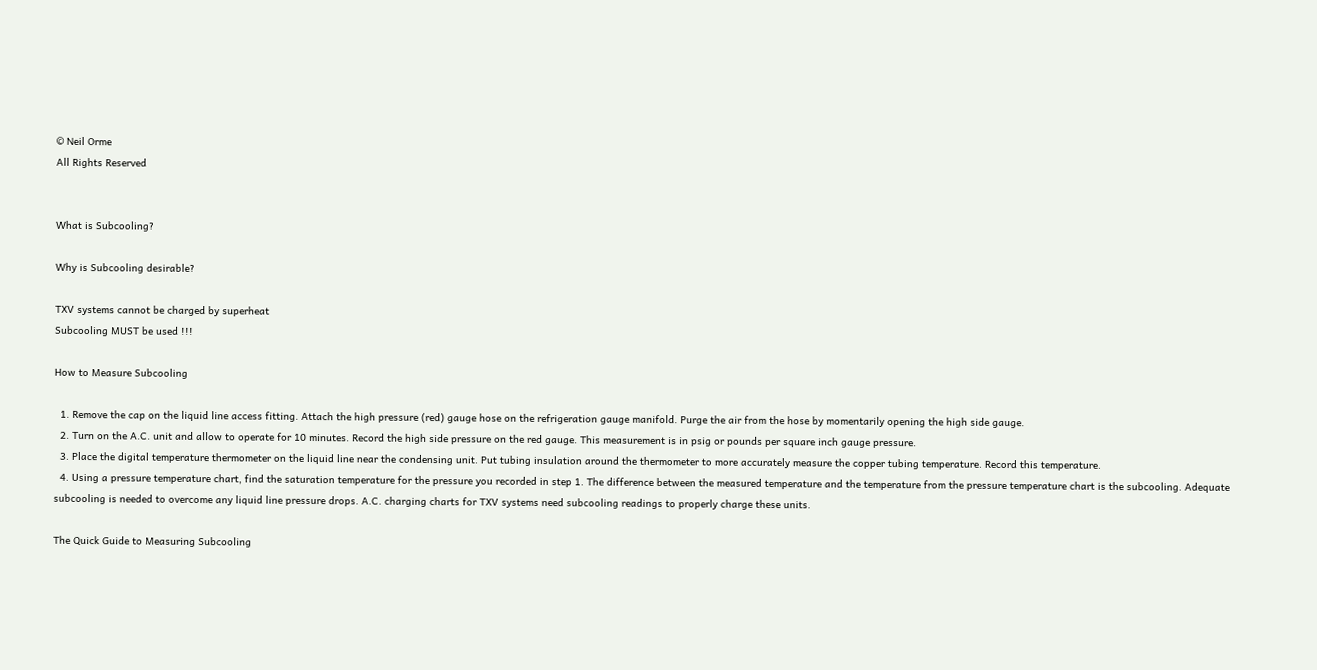© Neil Orme
All Rights Reserved


What is Subcooling?

Why is Subcooling desirable?

TXV systems cannot be charged by superheat
Subcooling MUST be used !!!

How to Measure Subcooling

  1. Remove the cap on the liquid line access fitting. Attach the high pressure (red) gauge hose on the refrigeration gauge manifold. Purge the air from the hose by momentarily opening the high side gauge.
  2. Turn on the A.C. unit and allow to operate for 10 minutes. Record the high side pressure on the red gauge. This measurement is in psig or pounds per square inch gauge pressure.
  3. Place the digital temperature thermometer on the liquid line near the condensing unit. Put tubing insulation around the thermometer to more accurately measure the copper tubing temperature. Record this temperature.
  4. Using a pressure temperature chart, find the saturation temperature for the pressure you recorded in step 1. The difference between the measured temperature and the temperature from the pressure temperature chart is the subcooling. Adequate subcooling is needed to overcome any liquid line pressure drops. A.C. charging charts for TXV systems need subcooling readings to properly charge these units.

The Quick Guide to Measuring Subcooling